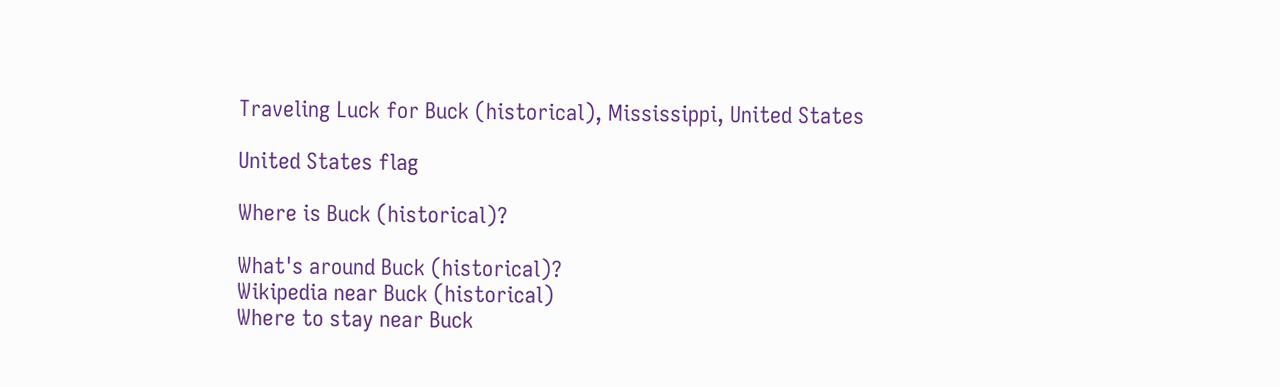Traveling Luck for Buck (historical), Mississippi, United States

United States flag

Where is Buck (historical)?

What's around Buck (historical)?
Wikipedia near Buck (historical)
Where to stay near Buck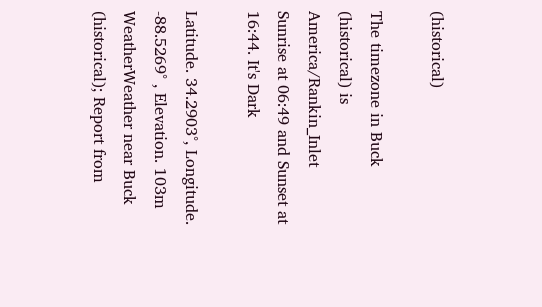(historical)

The timezone in Buck (historical) is America/Rankin_Inlet
Sunrise at 06:49 and Sunset at 16:44. It's Dark

Latitude. 34.2903°, Longitude. -88.5269° , Elevation. 103m
WeatherWeather near Buck (historical); Report from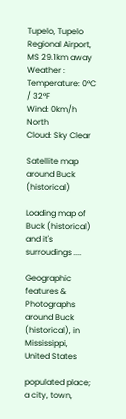Tupelo, Tupelo Regional Airport, MS 29.1km away
Weather :
Temperature: 0°C / 32°F
Wind: 0km/h North
Cloud: Sky Clear

Satellite map around Buck (historical)

Loading map of Buck (historical) and it's surroudings ....

Geographic features & Photographs around Buck (historical), in Mississippi, United States

populated place;
a city, town,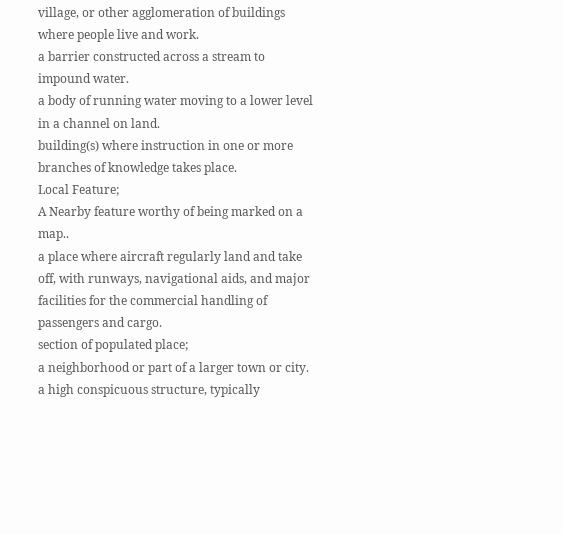village, or other agglomeration of buildings where people live and work.
a barrier constructed across a stream to impound water.
a body of running water moving to a lower level in a channel on land.
building(s) where instruction in one or more branches of knowledge takes place.
Local Feature;
A Nearby feature worthy of being marked on a map..
a place where aircraft regularly land and take off, with runways, navigational aids, and major facilities for the commercial handling of passengers and cargo.
section of populated place;
a neighborhood or part of a larger town or city.
a high conspicuous structure, typically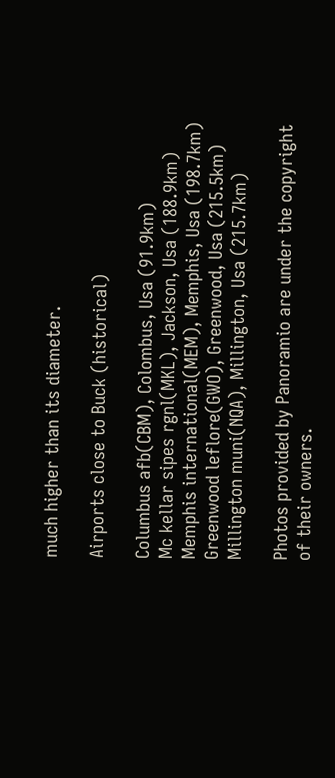much higher than its diameter.

Airports close to Buck (historical)

Columbus afb(CBM), Colombus, Usa (91.9km)
Mc kellar sipes rgnl(MKL), Jackson, Usa (188.9km)
Memphis international(MEM), Memphis, Usa (198.7km)
Greenwood leflore(GWO), Greenwood, Usa (215.5km)
Millington muni(NQA), Millington, Usa (215.7km)

Photos provided by Panoramio are under the copyright of their owners.